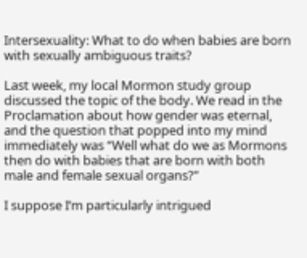Intersexuality: What to do when babies are born with sexually ambiguous traits?

Last week, my local Mormon study group discussed the topic of the body. We read in the Proclamation about how gender was eternal, and the question that popped into my mind immediately was “Well what do we as Mormons then do with babies that are born with both male and female sexual organs?”

I suppose I’m particularly intrigued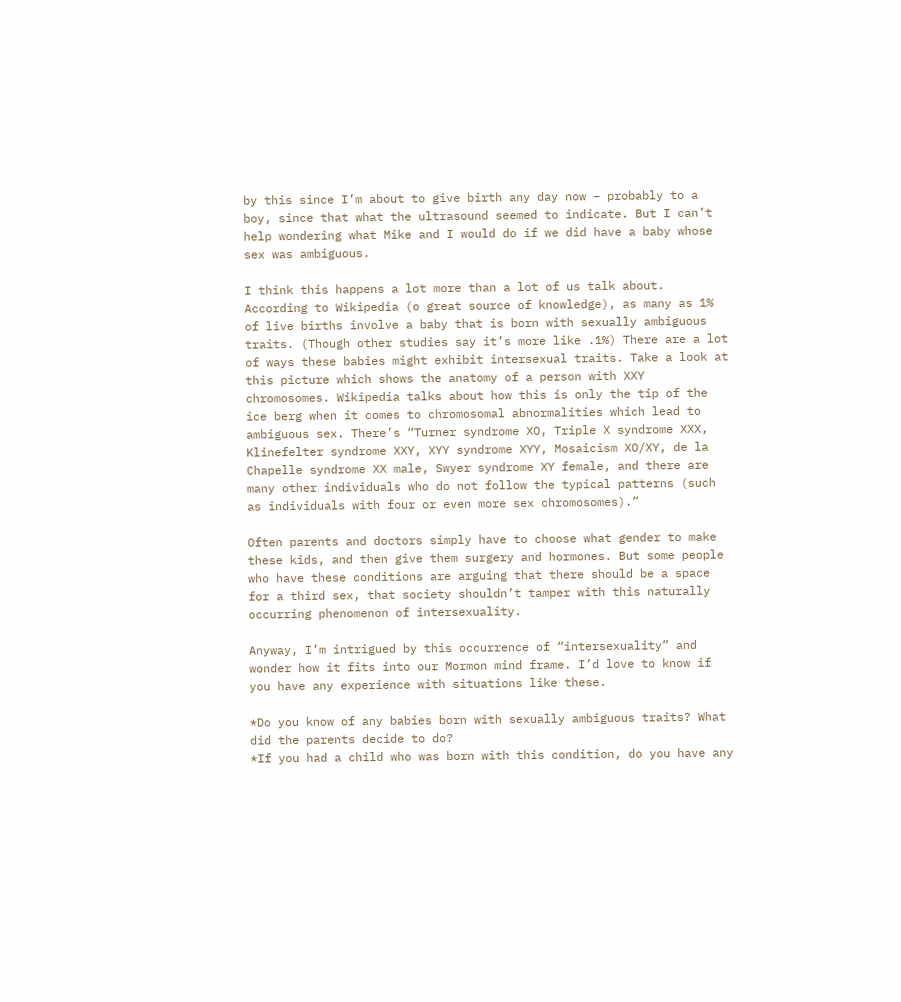by this since I’m about to give birth any day now – probably to a boy, since that what the ultrasound seemed to indicate. But I can’t help wondering what Mike and I would do if we did have a baby whose sex was ambiguous.

I think this happens a lot more than a lot of us talk about. According to Wikipedia (o great source of knowledge), as many as 1% of live births involve a baby that is born with sexually ambiguous traits. (Though other studies say it’s more like .1%) There are a lot of ways these babies might exhibit intersexual traits. Take a look at this picture which shows the anatomy of a person with XXY chromosomes. Wikipedia talks about how this is only the tip of the ice berg when it comes to chromosomal abnormalities which lead to ambiguous sex. There’s “Turner syndrome XO, Triple X syndrome XXX, Klinefelter syndrome XXY, XYY syndrome XYY, Mosaicism XO/XY, de la Chapelle syndrome XX male, Swyer syndrome XY female, and there are many other individuals who do not follow the typical patterns (such as individuals with four or even more sex chromosomes).”

Often parents and doctors simply have to choose what gender to make these kids, and then give them surgery and hormones. But some people who have these conditions are arguing that there should be a space for a third sex, that society shouldn’t tamper with this naturally occurring phenomenon of intersexuality.

Anyway, I’m intrigued by this occurrence of “intersexuality” and wonder how it fits into our Mormon mind frame. I’d love to know if you have any experience with situations like these.

*Do you know of any babies born with sexually ambiguous traits? What did the parents decide to do?
*If you had a child who was born with this condition, do you have any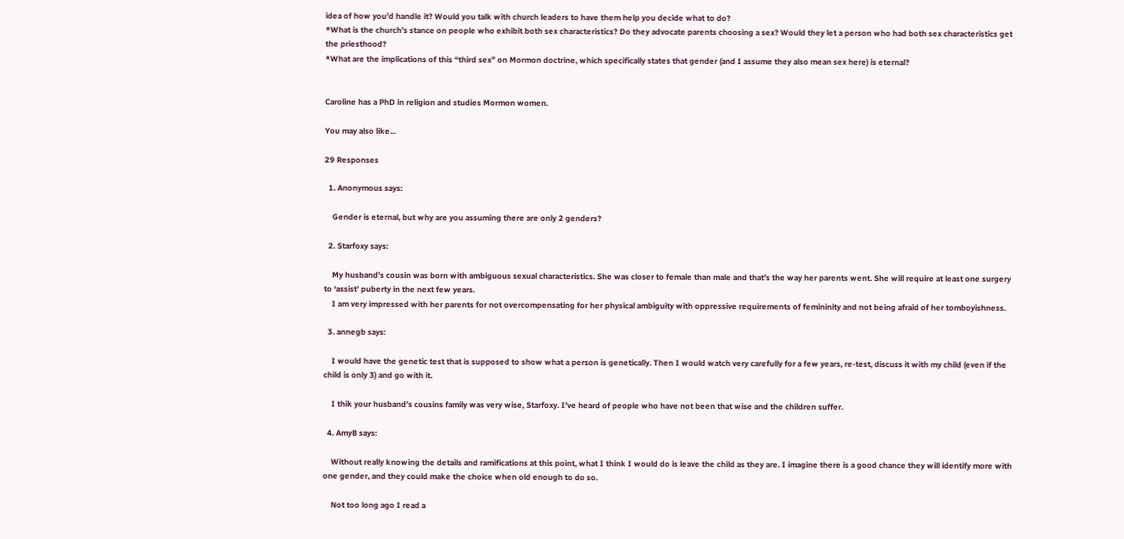idea of how you’d handle it? Would you talk with church leaders to have them help you decide what to do?
*What is the church’s stance on people who exhibit both sex characteristics? Do they advocate parents choosing a sex? Would they let a person who had both sex characteristics get the priesthood?
*What are the implications of this “third sex” on Mormon doctrine, which specifically states that gender (and I assume they also mean sex here) is eternal?


Caroline has a PhD in religion and studies Mormon women.

You may also like...

29 Responses

  1. Anonymous says:

    Gender is eternal, but why are you assuming there are only 2 genders?

  2. Starfoxy says:

    My husband’s cousin was born with ambiguous sexual characteristics. She was closer to female than male and that’s the way her parents went. She will require at least one surgery to ‘assist’ puberty in the next few years.
    I am very impressed with her parents for not overcompensating for her physical ambiguity with oppressive requirements of femininity and not being afraid of her tomboyishness.

  3. annegb says:

    I would have the genetic test that is supposed to show what a person is genetically. Then I would watch very carefully for a few years, re-test, discuss it with my child (even if the child is only 3) and go with it.

    I thik your husband’s cousins family was very wise, Starfoxy. I’ve heard of people who have not been that wise and the children suffer.

  4. AmyB says:

    Without really knowing the details and ramifications at this point, what I think I would do is leave the child as they are. I imagine there is a good chance they will identify more with one gender, and they could make the choice when old enough to do so.

    Not too long ago I read a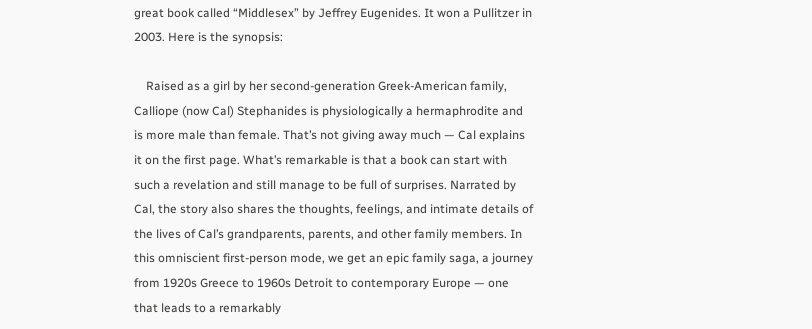great book called “Middlesex” by Jeffrey Eugenides. It won a Pullitzer in 2003. Here is the synopsis:

    Raised as a girl by her second-generation Greek-American family, Calliope (now Cal) Stephanides is physiologically a hermaphrodite and is more male than female. That’s not giving away much — Cal explains it on the first page. What’s remarkable is that a book can start with such a revelation and still manage to be full of surprises. Narrated by Cal, the story also shares the thoughts, feelings, and intimate details of the lives of Cal’s grandparents, parents, and other family members. In this omniscient first-person mode, we get an epic family saga, a journey from 1920s Greece to 1960s Detroit to contemporary Europe — one that leads to a remarkably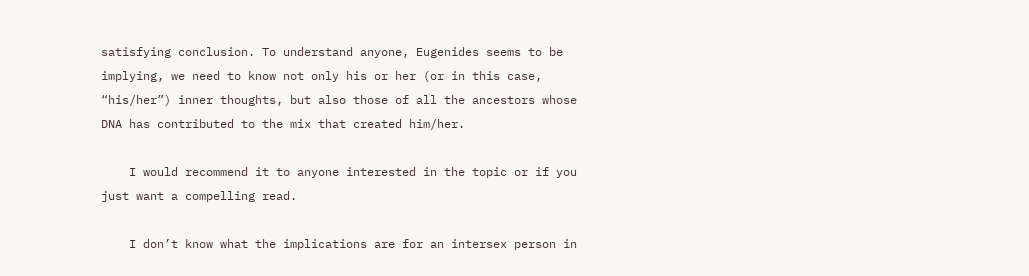satisfying conclusion. To understand anyone, Eugenides seems to be implying, we need to know not only his or her (or in this case, “his/her”) inner thoughts, but also those of all the ancestors whose DNA has contributed to the mix that created him/her.

    I would recommend it to anyone interested in the topic or if you just want a compelling read.

    I don’t know what the implications are for an intersex person in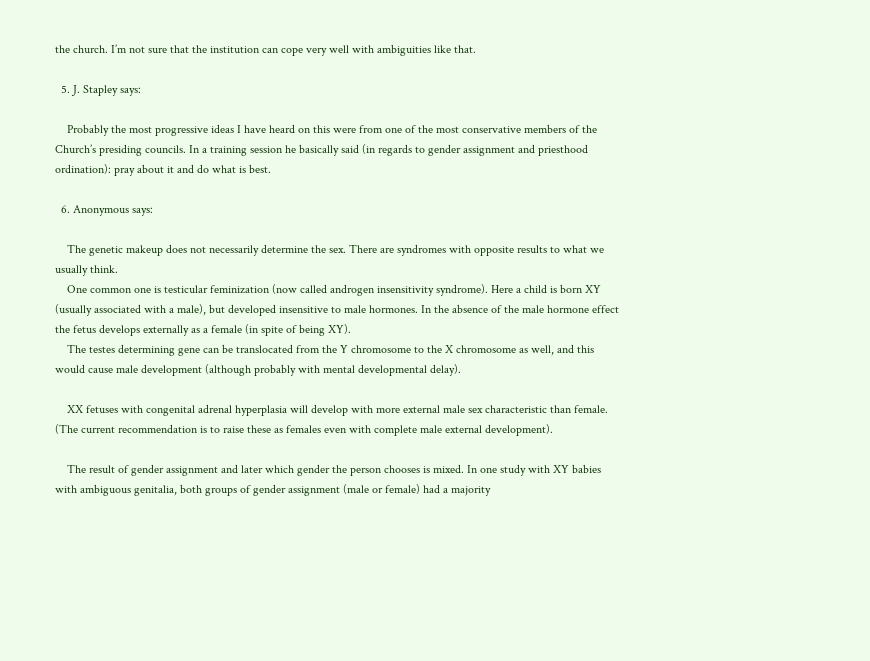the church. I’m not sure that the institution can cope very well with ambiguities like that.

  5. J. Stapley says:

    Probably the most progressive ideas I have heard on this were from one of the most conservative members of the Church’s presiding councils. In a training session he basically said (in regards to gender assignment and priesthood ordination): pray about it and do what is best.

  6. Anonymous says:

    The genetic makeup does not necessarily determine the sex. There are syndromes with opposite results to what we usually think.
    One common one is testicular feminization (now called androgen insensitivity syndrome). Here a child is born XY (usually associated with a male), but developed insensitive to male hormones. In the absence of the male hormone effect the fetus develops externally as a female (in spite of being XY).
    The testes determining gene can be translocated from the Y chromosome to the X chromosome as well, and this would cause male development (although probably with mental developmental delay).

    XX fetuses with congenital adrenal hyperplasia will develop with more external male sex characteristic than female. (The current recommendation is to raise these as females even with complete male external development).

    The result of gender assignment and later which gender the person chooses is mixed. In one study with XY babies with ambiguous genitalia, both groups of gender assignment (male or female) had a majority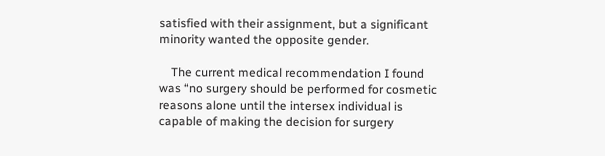satisfied with their assignment, but a significant minority wanted the opposite gender.

    The current medical recommendation I found was “no surgery should be performed for cosmetic reasons alone until the intersex individual is capable of making the decision for surgery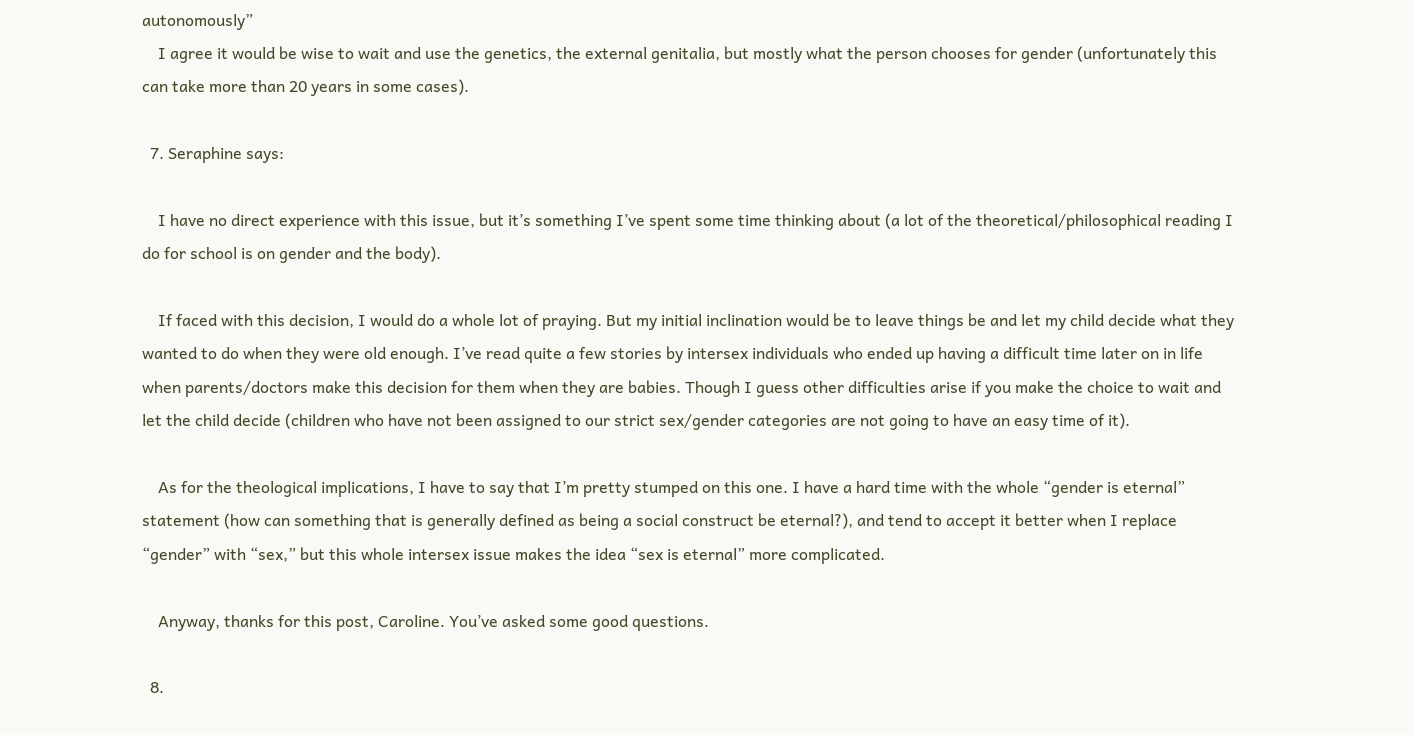autonomously”
    I agree it would be wise to wait and use the genetics, the external genitalia, but mostly what the person chooses for gender (unfortunately this can take more than 20 years in some cases).

  7. Seraphine says:

    I have no direct experience with this issue, but it’s something I’ve spent some time thinking about (a lot of the theoretical/philosophical reading I do for school is on gender and the body).

    If faced with this decision, I would do a whole lot of praying. But my initial inclination would be to leave things be and let my child decide what they wanted to do when they were old enough. I’ve read quite a few stories by intersex individuals who ended up having a difficult time later on in life when parents/doctors make this decision for them when they are babies. Though I guess other difficulties arise if you make the choice to wait and let the child decide (children who have not been assigned to our strict sex/gender categories are not going to have an easy time of it).

    As for the theological implications, I have to say that I’m pretty stumped on this one. I have a hard time with the whole “gender is eternal” statement (how can something that is generally defined as being a social construct be eternal?), and tend to accept it better when I replace “gender” with “sex,” but this whole intersex issue makes the idea “sex is eternal” more complicated.

    Anyway, thanks for this post, Caroline. You’ve asked some good questions.

  8.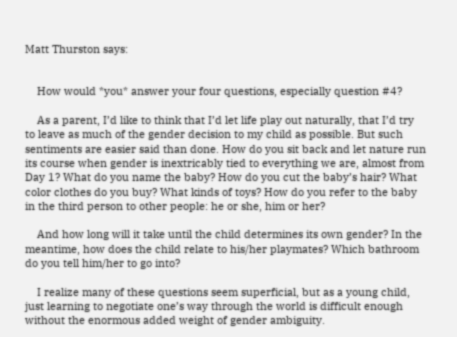Matt Thurston says:


    How would *you* answer your four questions, especially question #4?

    As a parent, I’d like to think that I’d let life play out naturally, that I’d try to leave as much of the gender decision to my child as possible. But such sentiments are easier said than done. How do you sit back and let nature run its course when gender is inextricably tied to everything we are, almost from Day 1? What do you name the baby? How do you cut the baby’s hair? What color clothes do you buy? What kinds of toys? How do you refer to the baby in the third person to other people: he or she, him or her?

    And how long will it take until the child determines its own gender? In the meantime, how does the child relate to his/her playmates? Which bathroom do you tell him/her to go into?

    I realize many of these questions seem superficial, but as a young child, just learning to negotiate one’s way through the world is difficult enough without the enormous added weight of gender ambiguity.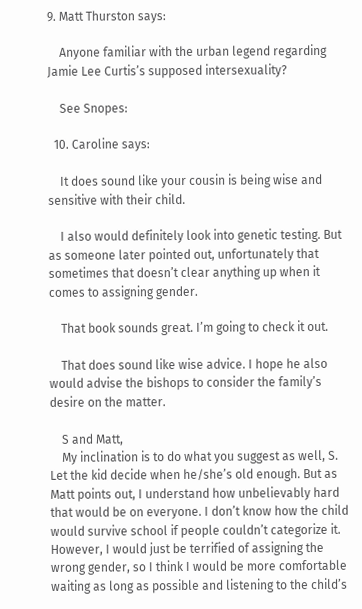9. Matt Thurston says:

    Anyone familiar with the urban legend regarding Jamie Lee Curtis’s supposed intersexuality?

    See Snopes:

  10. Caroline says:

    It does sound like your cousin is being wise and sensitive with their child.

    I also would definitely look into genetic testing. But as someone later pointed out, unfortunately that sometimes that doesn’t clear anything up when it comes to assigning gender.

    That book sounds great. I’m going to check it out.

    That does sound like wise advice. I hope he also would advise the bishops to consider the family’s desire on the matter.

    S and Matt,
    My inclination is to do what you suggest as well, S. Let the kid decide when he/she’s old enough. But as Matt points out, I understand how unbelievably hard that would be on everyone. I don’t know how the child would survive school if people couldn’t categorize it. However, I would just be terrified of assigning the wrong gender, so I think I would be more comfortable waiting as long as possible and listening to the child’s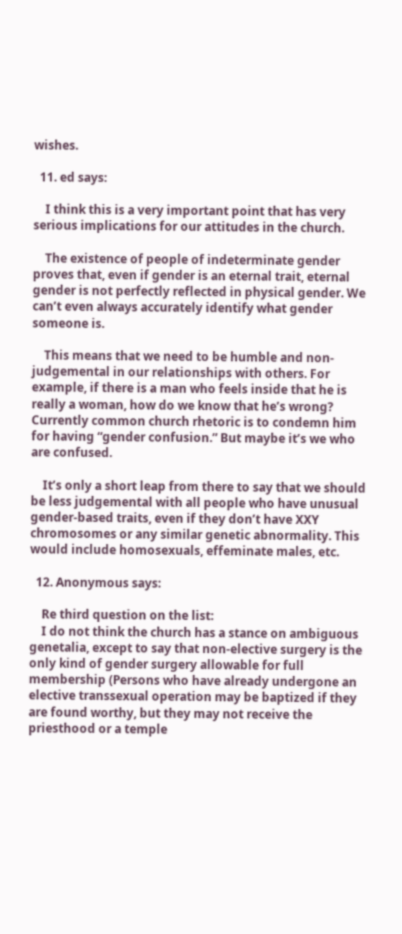wishes.

  11. ed says:

    I think this is a very important point that has very serious implications for our attitudes in the church.

    The existence of people of indeterminate gender proves that, even if gender is an eternal trait, eternal gender is not perfectly reflected in physical gender. We can’t even always accurately identify what gender someone is.

    This means that we need to be humble and non-judgemental in our relationships with others. For example, if there is a man who feels inside that he is really a woman, how do we know that he’s wrong? Currently common church rhetoric is to condemn him for having “gender confusion.” But maybe it’s we who are confused.

    It’s only a short leap from there to say that we should be less judgemental with all people who have unusual gender-based traits, even if they don’t have XXY chromosomes or any similar genetic abnormality. This would include homosexuals, effeminate males, etc.

  12. Anonymous says:

    Re third question on the list:
    I do not think the church has a stance on ambiguous genetalia, except to say that non-elective surgery is the only kind of gender surgery allowable for full membership (Persons who have already undergone an elective transsexual operation may be baptized if they are found worthy, but they may not receive the priesthood or a temple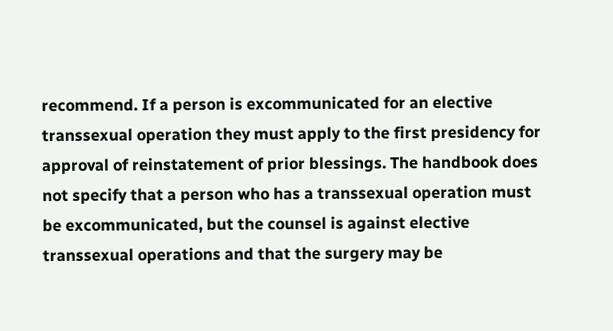recommend. If a person is excommunicated for an elective transsexual operation they must apply to the first presidency for approval of reinstatement of prior blessings. The handbook does not specify that a person who has a transsexual operation must be excommunicated, but the counsel is against elective transsexual operations and that the surgery may be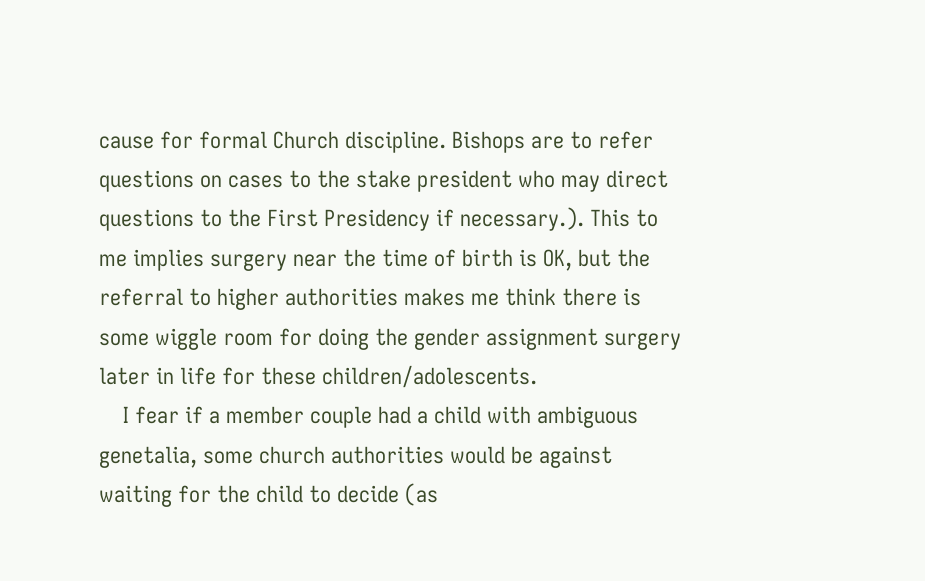cause for formal Church discipline. Bishops are to refer questions on cases to the stake president who may direct questions to the First Presidency if necessary.). This to me implies surgery near the time of birth is OK, but the referral to higher authorities makes me think there is some wiggle room for doing the gender assignment surgery later in life for these children/adolescents.
    I fear if a member couple had a child with ambiguous genetalia, some church authorities would be against waiting for the child to decide (as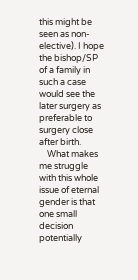this might be seen as non-elective). I hope the bishop/SP of a family in such a case would see the later surgery as preferable to surgery close after birth.
    What makes me struggle with this whole issue of eternal gender is that one small decision potentially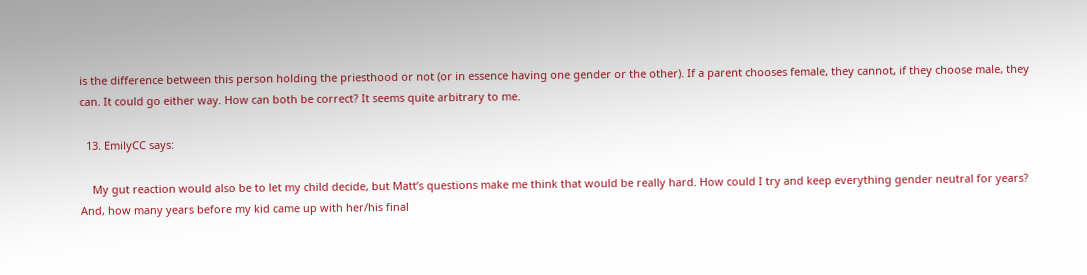is the difference between this person holding the priesthood or not (or in essence having one gender or the other). If a parent chooses female, they cannot, if they choose male, they can. It could go either way. How can both be correct? It seems quite arbitrary to me.

  13. EmilyCC says:

    My gut reaction would also be to let my child decide, but Matt’s questions make me think that would be really hard. How could I try and keep everything gender neutral for years? And, how many years before my kid came up with her/his final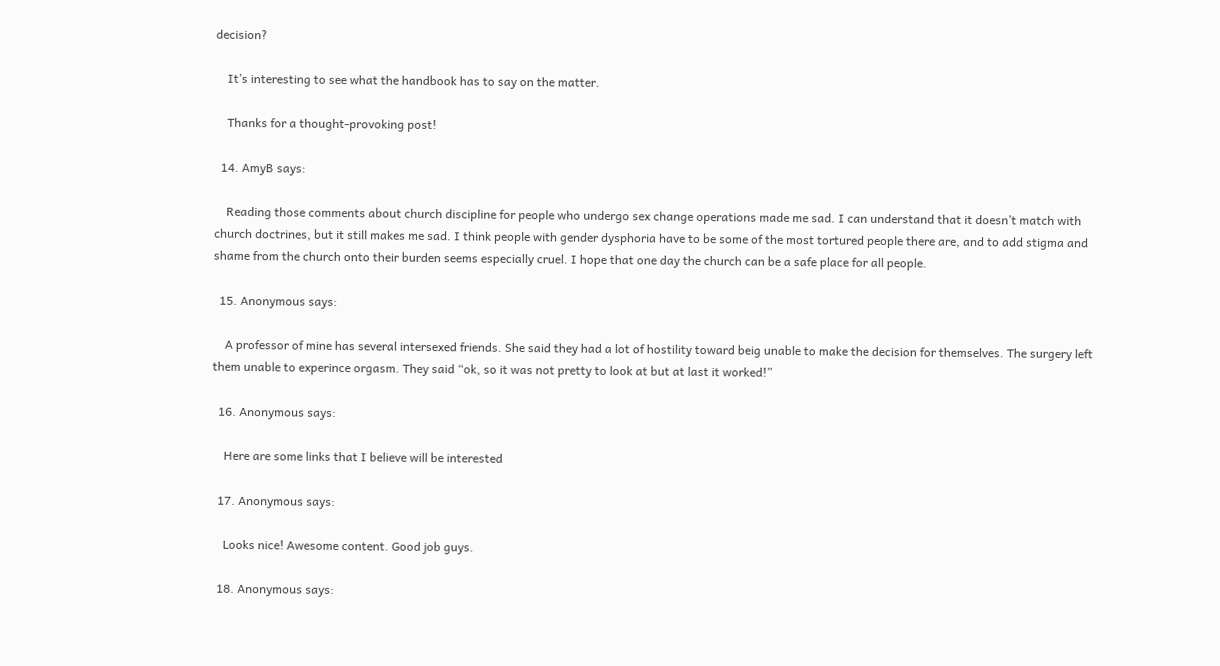decision?

    It’s interesting to see what the handbook has to say on the matter.

    Thanks for a thought-provoking post!

  14. AmyB says:

    Reading those comments about church discipline for people who undergo sex change operations made me sad. I can understand that it doesn’t match with church doctrines, but it still makes me sad. I think people with gender dysphoria have to be some of the most tortured people there are, and to add stigma and shame from the church onto their burden seems especially cruel. I hope that one day the church can be a safe place for all people.

  15. Anonymous says:

    A professor of mine has several intersexed friends. She said they had a lot of hostility toward beig unable to make the decision for themselves. The surgery left them unable to experince orgasm. They said “ok, so it was not pretty to look at but at last it worked!”

  16. Anonymous says:

    Here are some links that I believe will be interested

  17. Anonymous says:

    Looks nice! Awesome content. Good job guys.

  18. Anonymous says: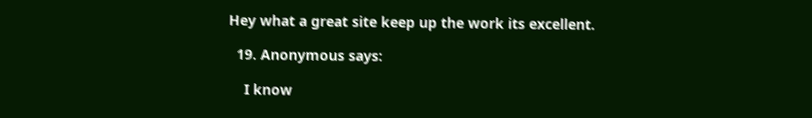Hey what a great site keep up the work its excellent.

  19. Anonymous says:

    I know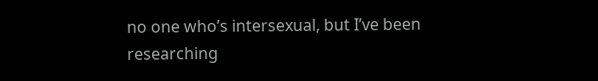no one who’s intersexual, but I’ve been researching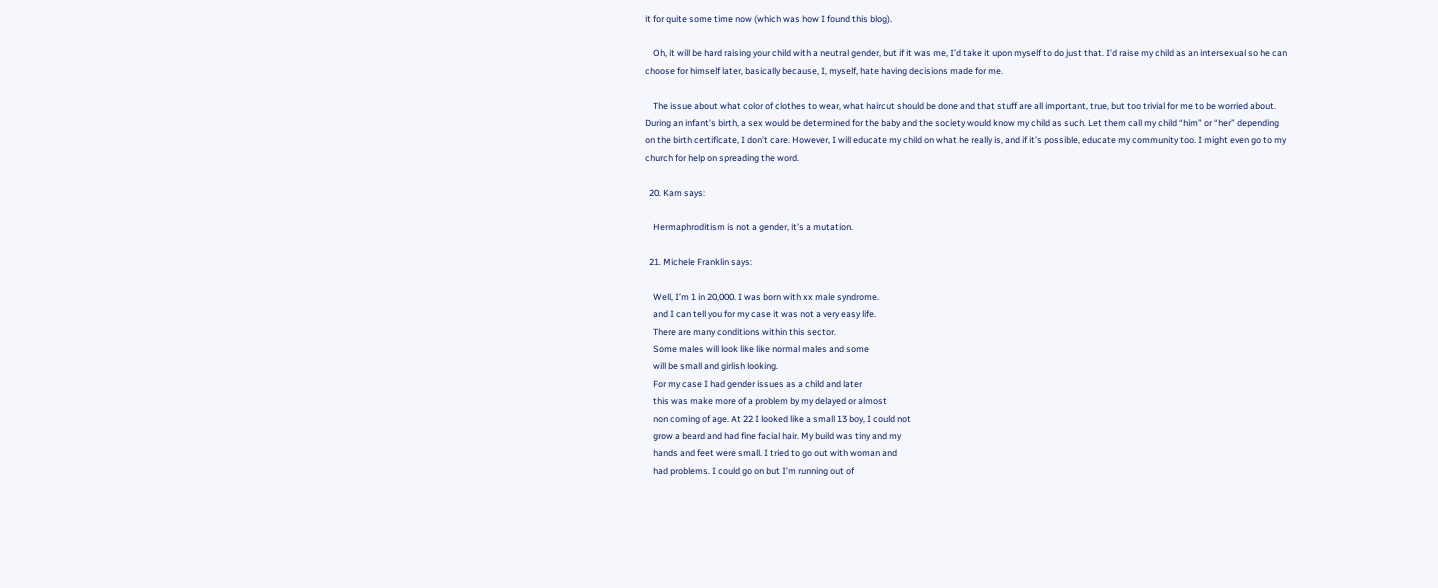it for quite some time now (which was how I found this blog).

    Oh, it will be hard raising your child with a neutral gender, but if it was me, I’d take it upon myself to do just that. I’d raise my child as an intersexual so he can choose for himself later, basically because, I, myself, hate having decisions made for me.

    The issue about what color of clothes to wear, what haircut should be done and that stuff are all important, true, but too trivial for me to be worried about. During an infant’s birth, a sex would be determined for the baby and the society would know my child as such. Let them call my child “him” or “her” depending on the birth certificate, I don’t care. However, I will educate my child on what he really is, and if it’s possible, educate my community too. I might even go to my church for help on spreading the word.

  20. Kam says:

    Hermaphroditism is not a gender, it’s a mutation.

  21. Michele Franklin says:

    Well, I’m 1 in 20,000. I was born with xx male syndrome.
    and I can tell you for my case it was not a very easy life.
    There are many conditions within this sector.
    Some males will look like like normal males and some
    will be small and girlish looking.
    For my case I had gender issues as a child and later
    this was make more of a problem by my delayed or almost
    non coming of age. At 22 I looked like a small 13 boy, I could not
    grow a beard and had fine facial hair. My build was tiny and my
    hands and feet were small. I tried to go out with woman and
    had problems. I could go on but I’m running out of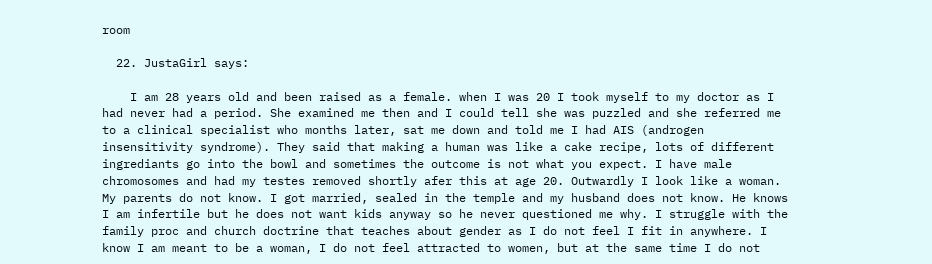room

  22. JustaGirl says:

    I am 28 years old and been raised as a female. when I was 20 I took myself to my doctor as I had never had a period. She examined me then and I could tell she was puzzled and she referred me to a clinical specialist who months later, sat me down and told me I had AIS (androgen insensitivity syndrome). They said that making a human was like a cake recipe, lots of different ingrediants go into the bowl and sometimes the outcome is not what you expect. I have male chromosomes and had my testes removed shortly afer this at age 20. Outwardly I look like a woman. My parents do not know. I got married, sealed in the temple and my husband does not know. He knows I am infertile but he does not want kids anyway so he never questioned me why. I struggle with the family proc and church doctrine that teaches about gender as I do not feel I fit in anywhere. I know I am meant to be a woman, I do not feel attracted to women, but at the same time I do not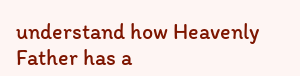understand how Heavenly Father has a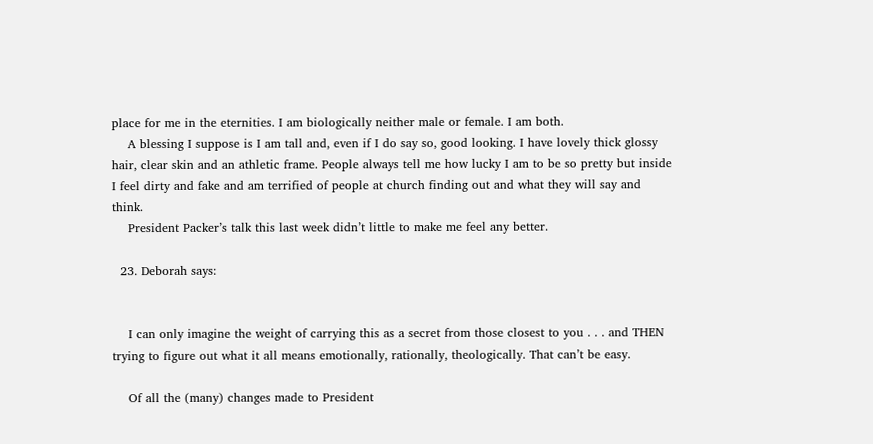place for me in the eternities. I am biologically neither male or female. I am both.
    A blessing I suppose is I am tall and, even if I do say so, good looking. I have lovely thick glossy hair, clear skin and an athletic frame. People always tell me how lucky I am to be so pretty but inside I feel dirty and fake and am terrified of people at church finding out and what they will say and think.
    President Packer’s talk this last week didn’t little to make me feel any better.

  23. Deborah says:


    I can only imagine the weight of carrying this as a secret from those closest to you . . . and THEN trying to figure out what it all means emotionally, rationally, theologically. That can’t be easy.

    Of all the (many) changes made to President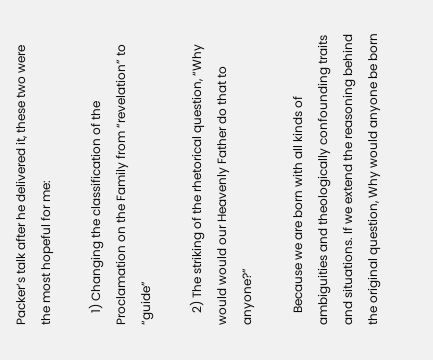Packer’s talk after he delivered it, these two were the most hopeful for me:

    1) Changing the classification of the Proclamation on the Family from “revelation” to “guide”

    2) The striking of the rhetorical question, “Why would would our Heavenly Father do that to anyone?”

    Because we are born with all kinds of ambiguities and theologically confounding traits and situations. If we extend the reasoning behind the original question, Why would anyone be born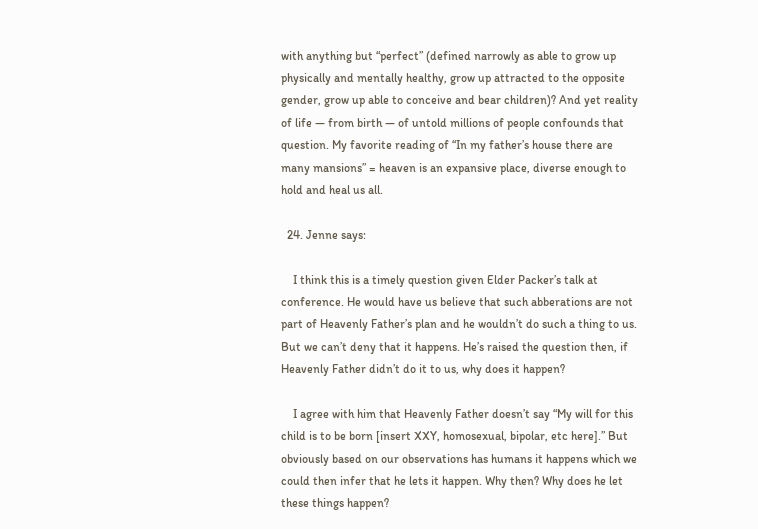with anything but “perfect” (defined narrowly as able to grow up physically and mentally healthy, grow up attracted to the opposite gender, grow up able to conceive and bear children)? And yet reality of life — from birth — of untold millions of people confounds that question. My favorite reading of “In my father’s house there are many mansions” = heaven is an expansive place, diverse enough to hold and heal us all.

  24. Jenne says:

    I think this is a timely question given Elder Packer’s talk at conference. He would have us believe that such abberations are not part of Heavenly Father’s plan and he wouldn’t do such a thing to us. But we can’t deny that it happens. He’s raised the question then, if Heavenly Father didn’t do it to us, why does it happen?

    I agree with him that Heavenly Father doesn’t say “My will for this child is to be born [insert XXY, homosexual, bipolar, etc here].” But obviously based on our observations has humans it happens which we could then infer that he lets it happen. Why then? Why does he let these things happen?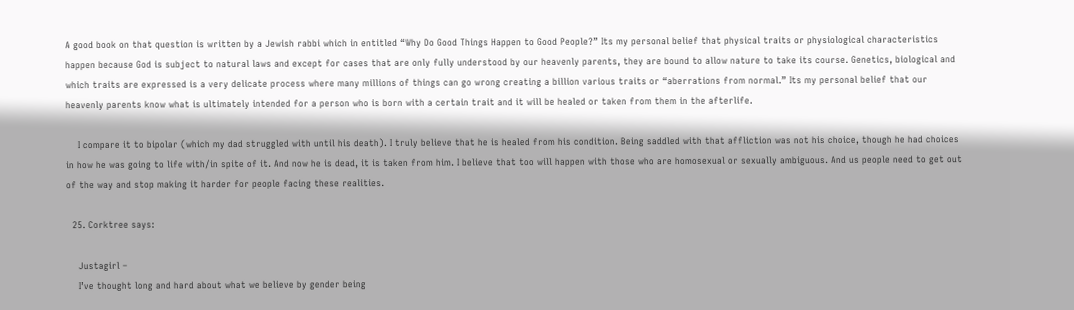A good book on that question is written by a Jewish rabbi which in entitled “Why Do Good Things Happen to Good People?” Its my personal belief that physical traits or physiological characteristics happen because God is subject to natural laws and except for cases that are only fully understood by our heavenly parents, they are bound to allow nature to take its course. Genetics, biological and which traits are expressed is a very delicate process where many millions of things can go wrong creating a billion various traits or “aberrations from normal.” Its my personal belief that our heavenly parents know what is ultimately intended for a person who is born with a certain trait and it will be healed or taken from them in the afterlife.

    I compare it to bipolar (which my dad struggled with until his death). I truly believe that he is healed from his condition. Being saddled with that affliction was not his choice, though he had choices in how he was going to life with/in spite of it. And now he is dead, it is taken from him. I believe that too will happen with those who are homosexual or sexually ambiguous. And us people need to get out of the way and stop making it harder for people facing these realities.

  25. Corktree says:

    Justagirl –
    I’ve thought long and hard about what we believe by gender being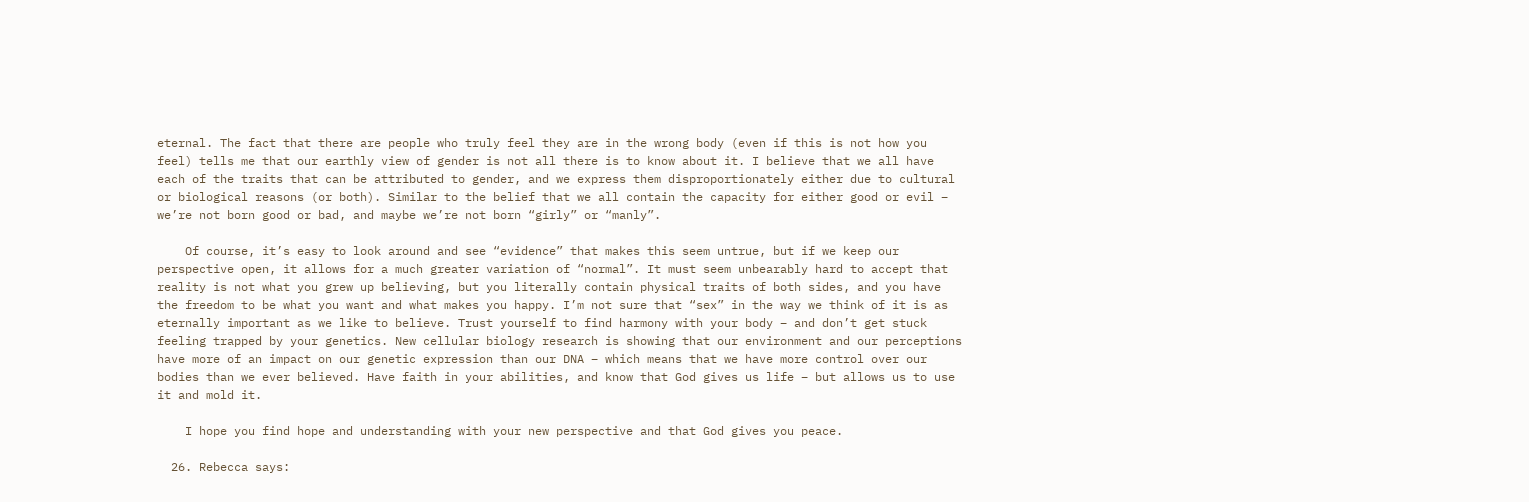eternal. The fact that there are people who truly feel they are in the wrong body (even if this is not how you feel) tells me that our earthly view of gender is not all there is to know about it. I believe that we all have each of the traits that can be attributed to gender, and we express them disproportionately either due to cultural or biological reasons (or both). Similar to the belief that we all contain the capacity for either good or evil – we’re not born good or bad, and maybe we’re not born “girly” or “manly”.

    Of course, it’s easy to look around and see “evidence” that makes this seem untrue, but if we keep our perspective open, it allows for a much greater variation of “normal”. It must seem unbearably hard to accept that reality is not what you grew up believing, but you literally contain physical traits of both sides, and you have the freedom to be what you want and what makes you happy. I’m not sure that “sex” in the way we think of it is as eternally important as we like to believe. Trust yourself to find harmony with your body – and don’t get stuck feeling trapped by your genetics. New cellular biology research is showing that our environment and our perceptions have more of an impact on our genetic expression than our DNA – which means that we have more control over our bodies than we ever believed. Have faith in your abilities, and know that God gives us life – but allows us to use it and mold it.

    I hope you find hope and understanding with your new perspective and that God gives you peace.

  26. Rebecca says: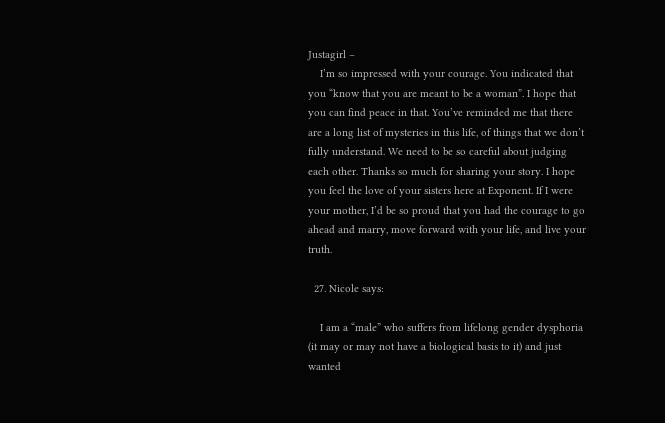Justagirl –
    I’m so impressed with your courage. You indicated that you “know that you are meant to be a woman”. I hope that you can find peace in that. You’ve reminded me that there are a long list of mysteries in this life, of things that we don’t fully understand. We need to be so careful about judging each other. Thanks so much for sharing your story. I hope you feel the love of your sisters here at Exponent. If I were your mother, I’d be so proud that you had the courage to go ahead and marry, move forward with your life, and live your truth.

  27. Nicole says:

    I am a “male” who suffers from lifelong gender dysphoria (it may or may not have a biological basis to it) and just wanted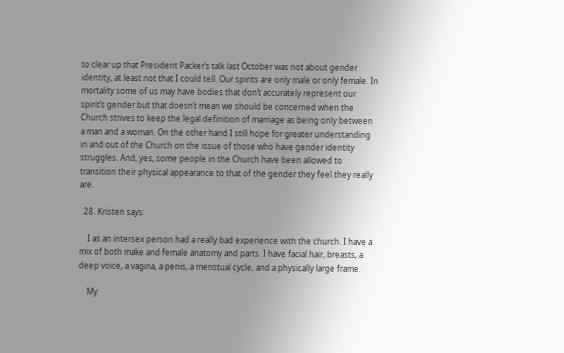to clear up that President Packer’s talk last October was not about gender identity, at least not that I could tell. Our spirits are only male or only female. In mortality some of us may have bodies that don’t accurately represent our spirit’s gender but that doesn’t mean we should be concerned when the Church strives to keep the legal definition of marriage as being only between a man and a woman. On the other hand I still hope for greater understanding in and out of the Church on the issue of those who have gender identity struggles. And, yes, some people in the Church have been allowed to transition their physical appearance to that of the gender they feel they really are.

  28. Kristen says:

    I as an intersex person had a really bad experience with the church. I have a mix of both make and female anatomy and parts. I have facial hair, breasts, a deep voice, a vagina, a penis, a menstual cycle, and a physically large frame.

    My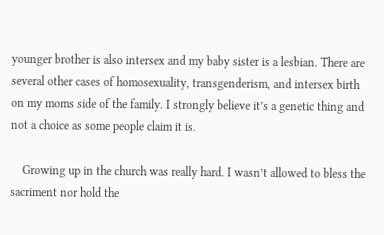younger brother is also intersex and my baby sister is a lesbian. There are several other cases of homosexuality, transgenderism, and intersex birth on my moms side of the family. I strongly believe it’s a genetic thing and not a choice as some people claim it is.

    Growing up in the church was really hard. I wasn’t allowed to bless the sacriment nor hold the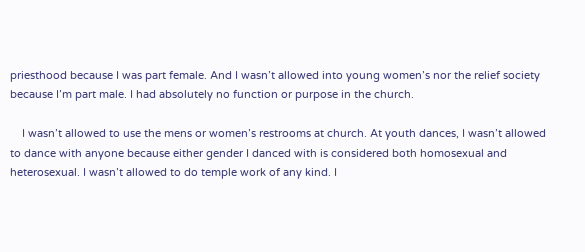priesthood because I was part female. And I wasn’t allowed into young women’s nor the relief society because I’m part male. I had absolutely no function or purpose in the church.

    I wasn’t allowed to use the mens or women’s restrooms at church. At youth dances, I wasn’t allowed to dance with anyone because either gender I danced with is considered both homosexual and heterosexual. I wasn’t allowed to do temple work of any kind. I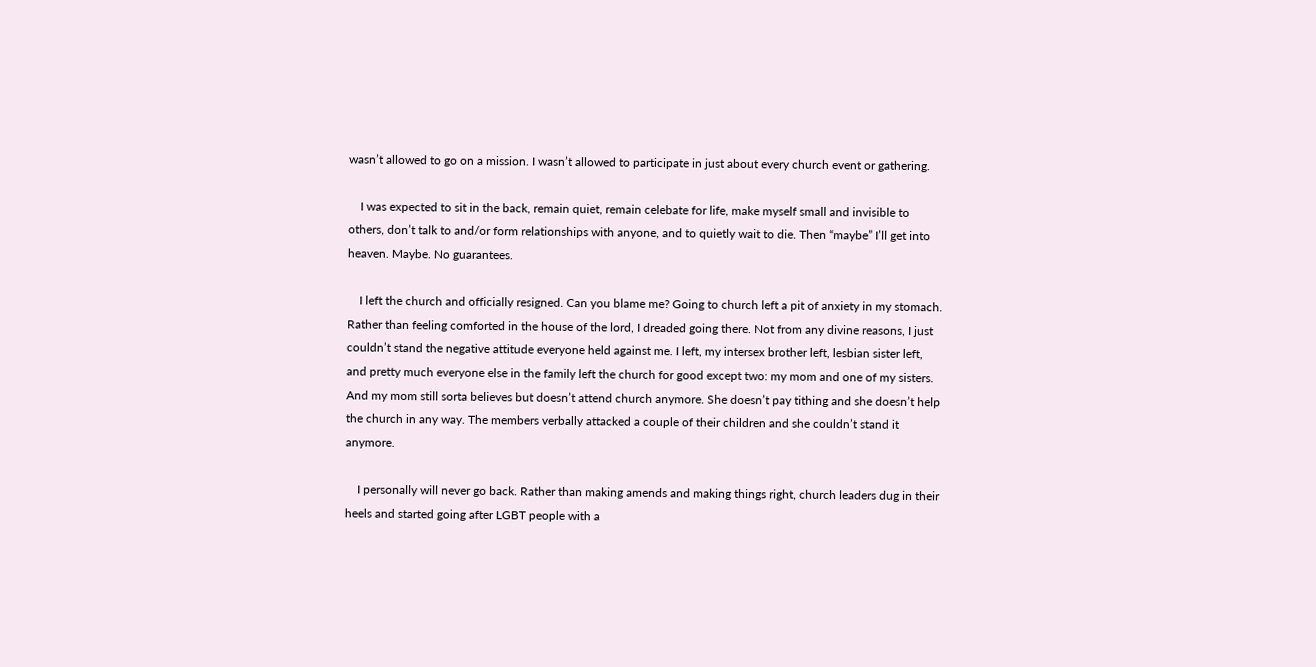wasn’t allowed to go on a mission. I wasn’t allowed to participate in just about every church event or gathering.

    I was expected to sit in the back, remain quiet, remain celebate for life, make myself small and invisible to others, don’t talk to and/or form relationships with anyone, and to quietly wait to die. Then “maybe” I’ll get into heaven. Maybe. No guarantees.

    I left the church and officially resigned. Can you blame me? Going to church left a pit of anxiety in my stomach. Rather than feeling comforted in the house of the lord, I dreaded going there. Not from any divine reasons, I just couldn’t stand the negative attitude everyone held against me. I left, my intersex brother left, lesbian sister left, and pretty much everyone else in the family left the church for good except two: my mom and one of my sisters. And my mom still sorta believes but doesn’t attend church anymore. She doesn’t pay tithing and she doesn’t help the church in any way. The members verbally attacked a couple of their children and she couldn’t stand it anymore.

    I personally will never go back. Rather than making amends and making things right, church leaders dug in their heels and started going after LGBT people with a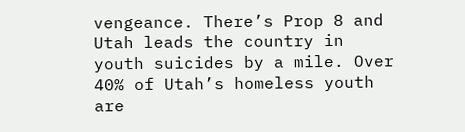vengeance. There’s Prop 8 and Utah leads the country in youth suicides by a mile. Over 40% of Utah’s homeless youth are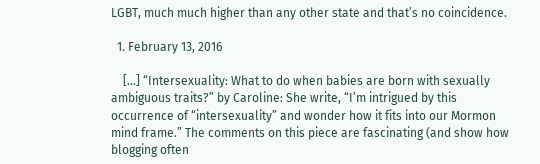LGBT, much much higher than any other state and that’s no coincidence.

  1. February 13, 2016

    […] “Intersexuality: What to do when babies are born with sexually ambiguous traits?” by Caroline: She write, “I’m intrigued by this occurrence of “intersexuality” and wonder how it fits into our Mormon mind frame.” The comments on this piece are fascinating (and show how blogging often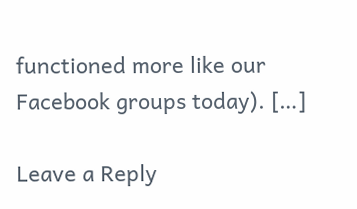functioned more like our Facebook groups today). […]

Leave a Reply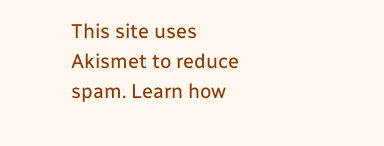This site uses Akismet to reduce spam. Learn how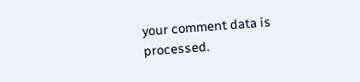your comment data is processed.